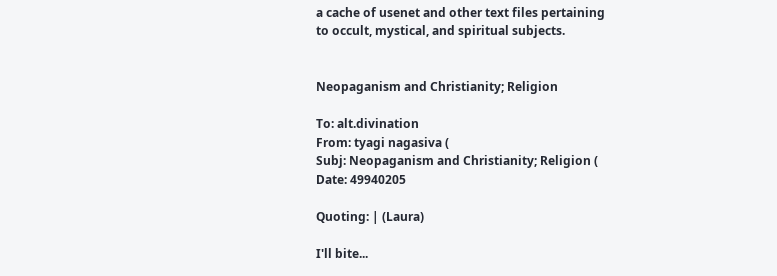a cache of usenet and other text files pertaining
to occult, mystical, and spiritual subjects.


Neopaganism and Christianity; Religion

To: alt.divination
From: tyagi nagasiva (
Subj: Neopaganism and Christianity; Religion (
Date: 49940205

Quoting: | (Laura)

I'll bite...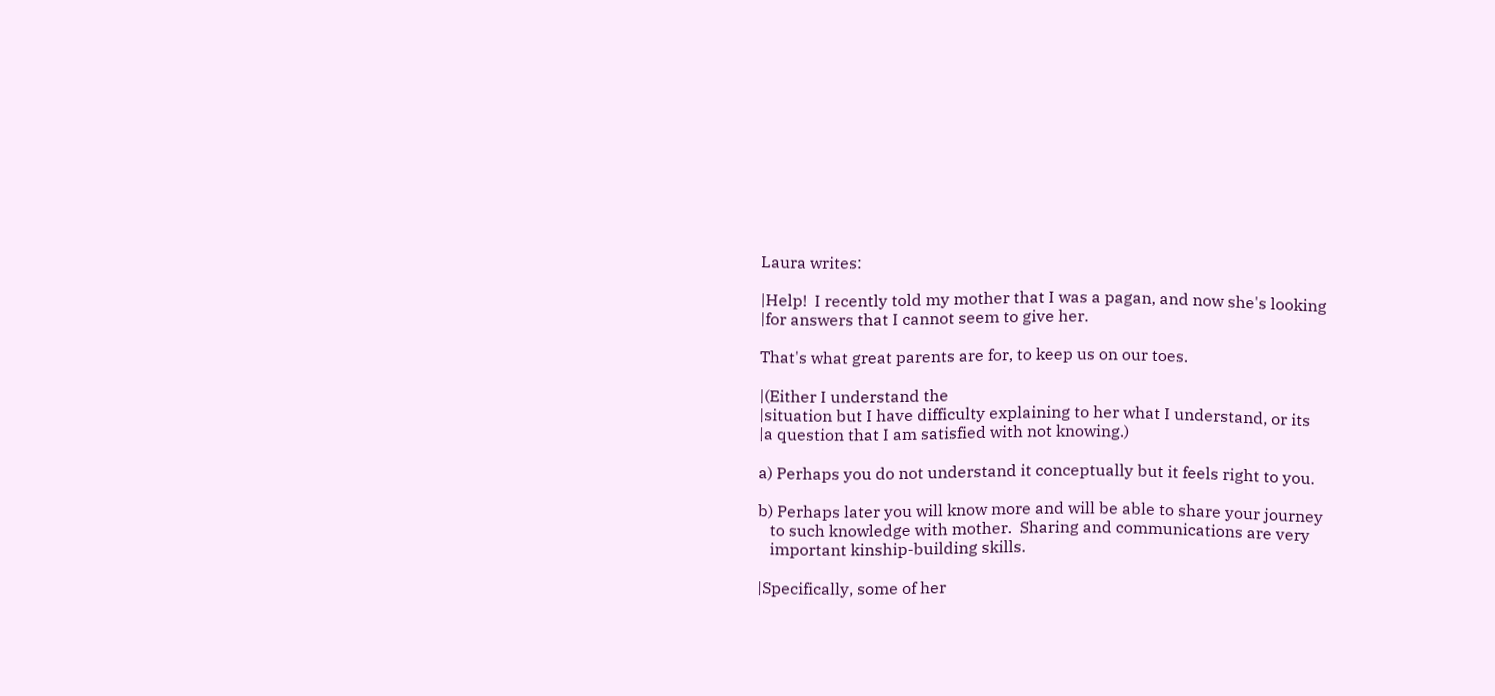Laura writes:

|Help!  I recently told my mother that I was a pagan, and now she's looking
|for answers that I cannot seem to give her.

That's what great parents are for, to keep us on our toes.

|(Either I understand the
|situation but I have difficulty explaining to her what I understand, or its
|a question that I am satisfied with not knowing.)

a) Perhaps you do not understand it conceptually but it feels right to you.

b) Perhaps later you will know more and will be able to share your journey
   to such knowledge with mother.  Sharing and communications are very
   important kinship-building skills.

|Specifically, some of her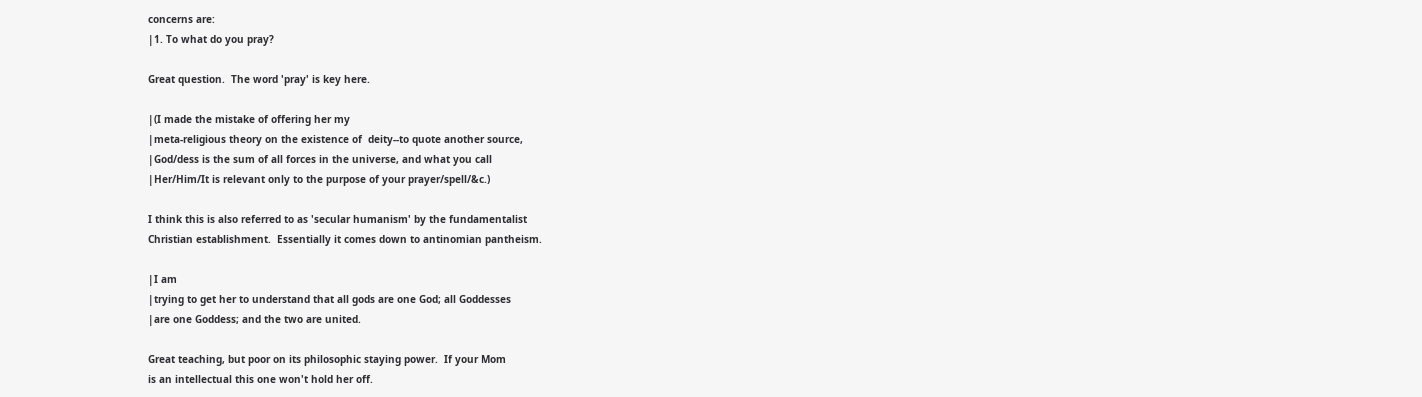concerns are:
|1. To what do you pray?

Great question.  The word 'pray' is key here.

|(I made the mistake of offering her my
|meta-religious theory on the existence of  deity--to quote another source,
|God/dess is the sum of all forces in the universe, and what you call
|Her/Him/It is relevant only to the purpose of your prayer/spell/&c.)

I think this is also referred to as 'secular humanism' by the fundamentalist
Christian establishment.  Essentially it comes down to antinomian pantheism.

|I am
|trying to get her to understand that all gods are one God; all Goddesses
|are one Goddess; and the two are united.

Great teaching, but poor on its philosophic staying power.  If your Mom
is an intellectual this one won't hold her off.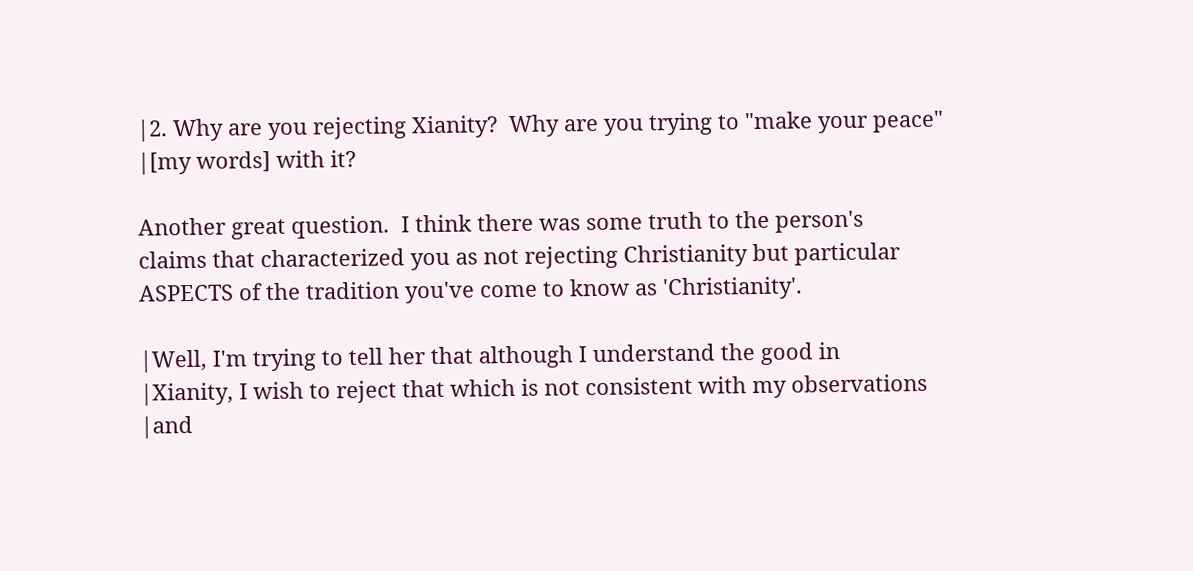|2. Why are you rejecting Xianity?  Why are you trying to "make your peace"
|[my words] with it?

Another great question.  I think there was some truth to the person's
claims that characterized you as not rejecting Christianity but particular
ASPECTS of the tradition you've come to know as 'Christianity'.

|Well, I'm trying to tell her that although I understand the good in
|Xianity, I wish to reject that which is not consistent with my observations
|and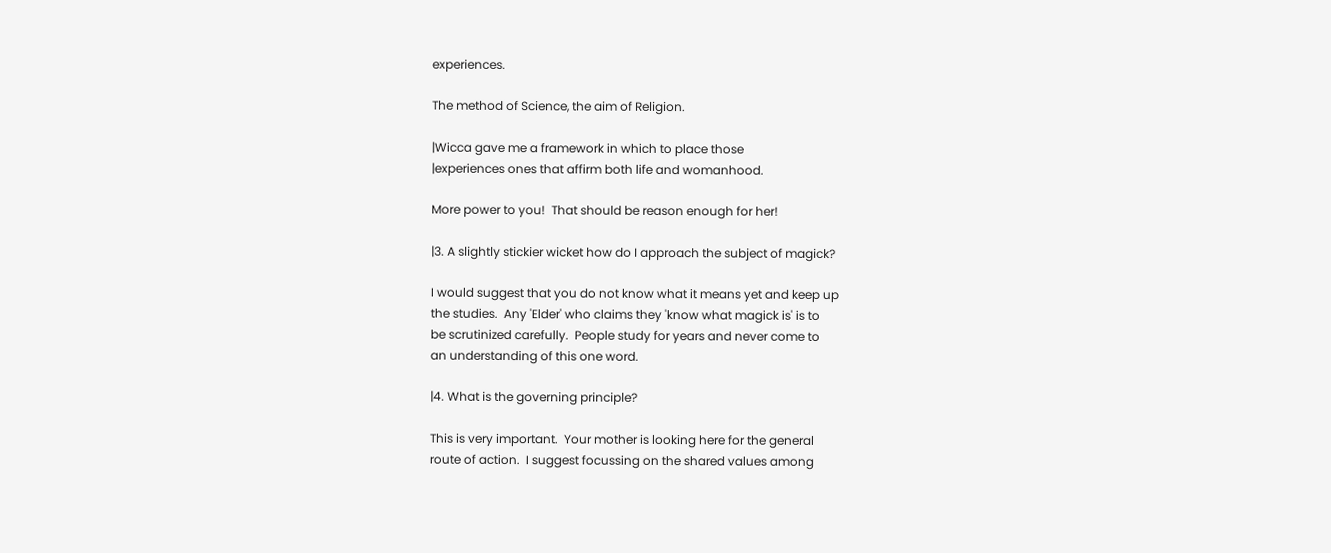experiences.

The method of Science, the aim of Religion.

|Wicca gave me a framework in which to place those
|experiences ones that affirm both life and womanhood.

More power to you!  That should be reason enough for her!

|3. A slightly stickier wicket how do I approach the subject of magick?

I would suggest that you do not know what it means yet and keep up
the studies.  Any 'Elder' who claims they 'know what magick is' is to
be scrutinized carefully.  People study for years and never come to
an understanding of this one word.

|4. What is the governing principle?

This is very important.  Your mother is looking here for the general
route of action.  I suggest focussing on the shared values among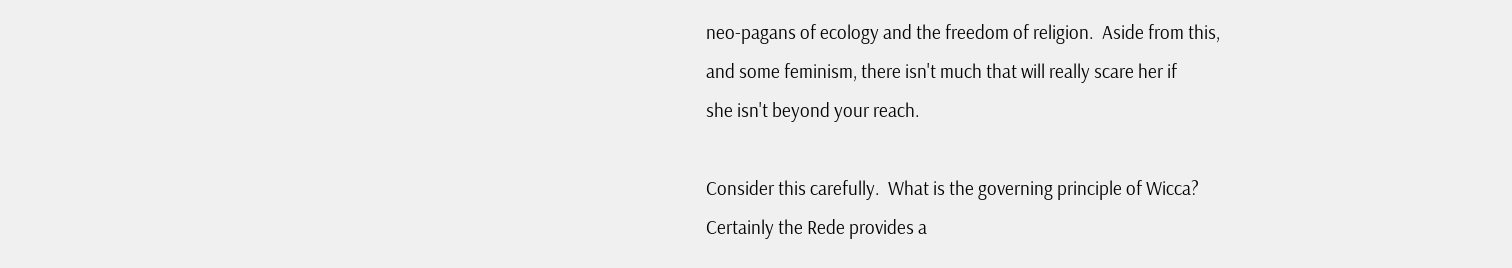neo-pagans of ecology and the freedom of religion.  Aside from this,
and some feminism, there isn't much that will really scare her if
she isn't beyond your reach.

Consider this carefully.  What is the governing principle of Wicca?
Certainly the Rede provides a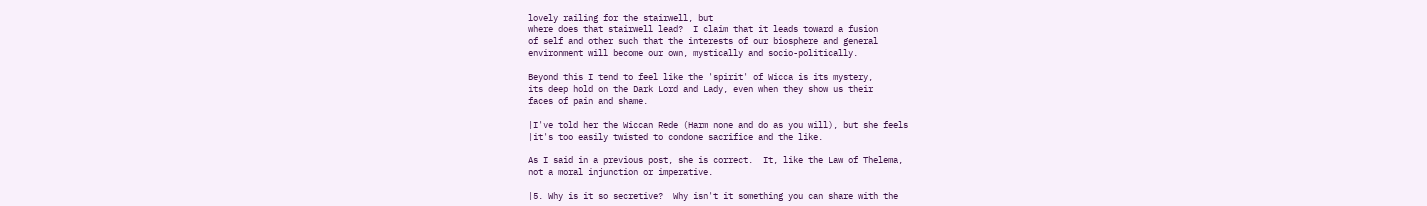lovely railing for the stairwell, but
where does that stairwell lead?  I claim that it leads toward a fusion
of self and other such that the interests of our biosphere and general
environment will become our own, mystically and socio-politically.

Beyond this I tend to feel like the 'spirit' of Wicca is its mystery,
its deep hold on the Dark Lord and Lady, even when they show us their
faces of pain and shame.

|I've told her the Wiccan Rede (Harm none and do as you will), but she feels
|it's too easily twisted to condone sacrifice and the like.

As I said in a previous post, she is correct.  It, like the Law of Thelema,
not a moral injunction or imperative.

|5. Why is it so secretive?  Why isn't it something you can share with the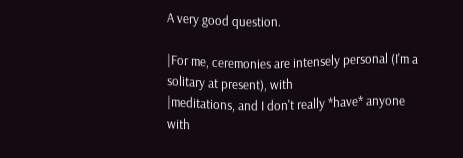A very good question.

|For me, ceremonies are intensely personal (I'm a solitary at present), with
|meditations, and I don't really *have* anyone with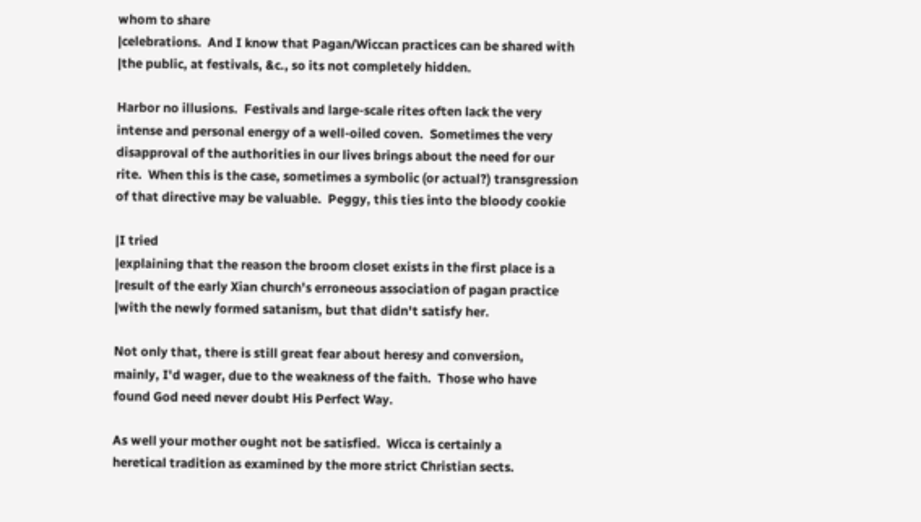whom to share
|celebrations.  And I know that Pagan/Wiccan practices can be shared with
|the public, at festivals, &c., so its not completely hidden.

Harbor no illusions.  Festivals and large-scale rites often lack the very
intense and personal energy of a well-oiled coven.  Sometimes the very
disapproval of the authorities in our lives brings about the need for our
rite.  When this is the case, sometimes a symbolic (or actual?) transgression
of that directive may be valuable.  Peggy, this ties into the bloody cookie

|I tried
|explaining that the reason the broom closet exists in the first place is a
|result of the early Xian church's erroneous association of pagan practice
|with the newly formed satanism, but that didn't satisfy her.

Not only that, there is still great fear about heresy and conversion,
mainly, I'd wager, due to the weakness of the faith.  Those who have
found God need never doubt His Perfect Way.

As well your mother ought not be satisfied.  Wicca is certainly a
heretical tradition as examined by the more strict Christian sects.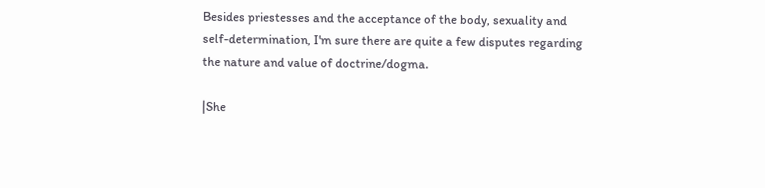Besides priestesses and the acceptance of the body, sexuality and
self-determination, I'm sure there are quite a few disputes regarding
the nature and value of doctrine/dogma.

|She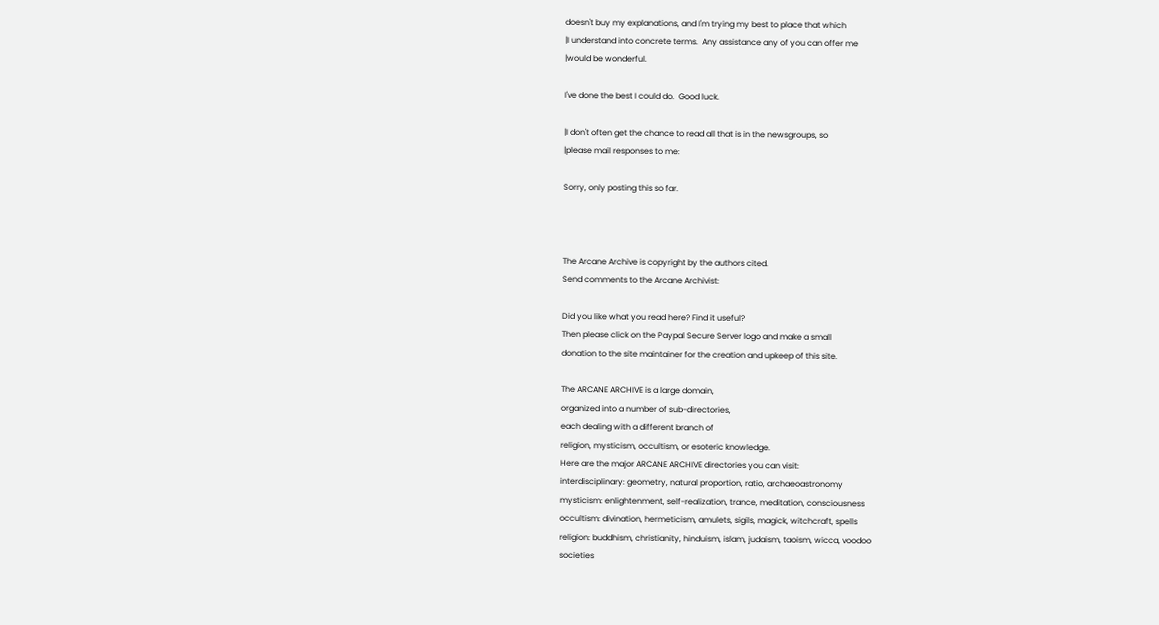doesn't buy my explanations, and I'm trying my best to place that which
|I understand into concrete terms.  Any assistance any of you can offer me
|would be wonderful.

I've done the best I could do.  Good luck.

|I don't often get the chance to read all that is in the newsgroups, so
|please mail responses to me:

Sorry, only posting this so far.



The Arcane Archive is copyright by the authors cited.
Send comments to the Arcane Archivist:

Did you like what you read here? Find it useful?
Then please click on the Paypal Secure Server logo and make a small
donation to the site maintainer for the creation and upkeep of this site.

The ARCANE ARCHIVE is a large domain,
organized into a number of sub-directories,
each dealing with a different branch of
religion, mysticism, occultism, or esoteric knowledge.
Here are the major ARCANE ARCHIVE directories you can visit:
interdisciplinary: geometry, natural proportion, ratio, archaeoastronomy
mysticism: enlightenment, self-realization, trance, meditation, consciousness
occultism: divination, hermeticism, amulets, sigils, magick, witchcraft, spells
religion: buddhism, christianity, hinduism, islam, judaism, taoism, wicca, voodoo
societies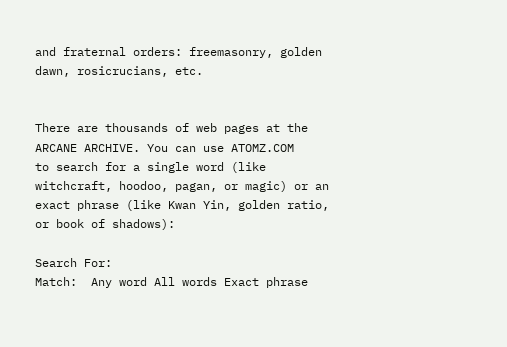and fraternal orders: freemasonry, golden dawn, rosicrucians, etc.


There are thousands of web pages at the ARCANE ARCHIVE. You can use ATOMZ.COM
to search for a single word (like witchcraft, hoodoo, pagan, or magic) or an
exact phrase (like Kwan Yin, golden ratio, or book of shadows):

Search For:
Match:  Any word All words Exact phrase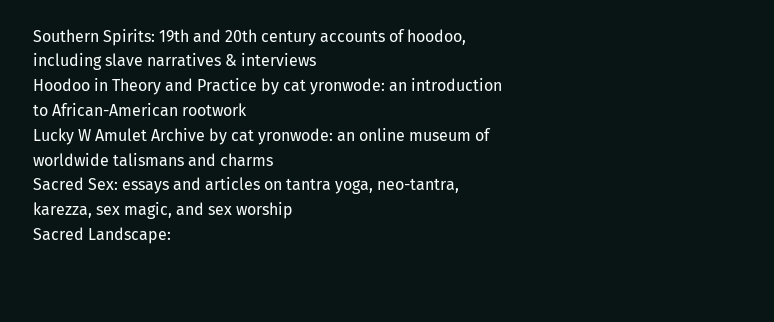Southern Spirits: 19th and 20th century accounts of hoodoo, including slave narratives & interviews
Hoodoo in Theory and Practice by cat yronwode: an introduction to African-American rootwork
Lucky W Amulet Archive by cat yronwode: an online museum of worldwide talismans and charms
Sacred Sex: essays and articles on tantra yoga, neo-tantra, karezza, sex magic, and sex worship
Sacred Landscape: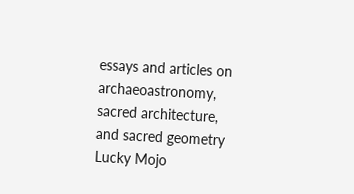essays and articles on archaeoastronomy, sacred architecture, and sacred geometry
Lucky Mojo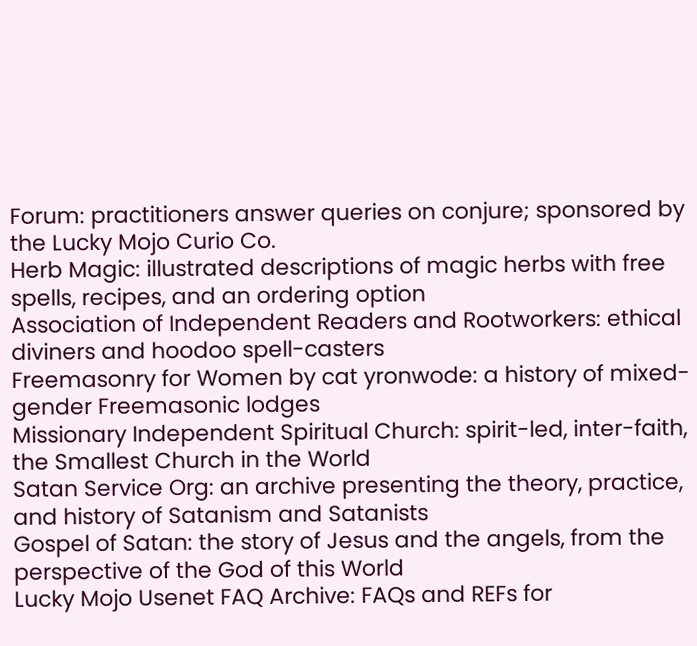Forum: practitioners answer queries on conjure; sponsored by the Lucky Mojo Curio Co.
Herb Magic: illustrated descriptions of magic herbs with free spells, recipes, and an ordering option
Association of Independent Readers and Rootworkers: ethical diviners and hoodoo spell-casters
Freemasonry for Women by cat yronwode: a history of mixed-gender Freemasonic lodges
Missionary Independent Spiritual Church: spirit-led, inter-faith, the Smallest Church in the World
Satan Service Org: an archive presenting the theory, practice, and history of Satanism and Satanists
Gospel of Satan: the story of Jesus and the angels, from the perspective of the God of this World
Lucky Mojo Usenet FAQ Archive: FAQs and REFs for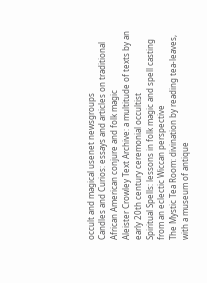occult and magical usenet newsgroups
Candles and Curios: essays and articles on traditional African American conjure and folk magic
Aleister Crowley Text Archive: a multitude of texts by an early 20th century ceremonial occultist
Spiritual Spells: lessons in folk magic and spell casting from an eclectic Wiccan perspective
The Mystic Tea Room: divination by reading tea-leaves, with a museum of antique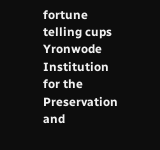fortune telling cups
Yronwode Institution for the Preservation and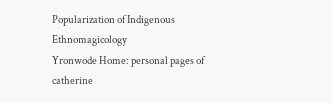Popularization of Indigenous Ethnomagicology
Yronwode Home: personal pages of catherine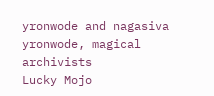yronwode and nagasiva yronwode, magical archivists
Lucky Mojo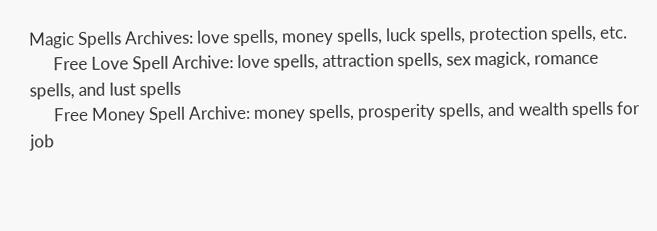Magic Spells Archives: love spells, money spells, luck spells, protection spells, etc.
      Free Love Spell Archive: love spells, attraction spells, sex magick, romance spells, and lust spells
      Free Money Spell Archive: money spells, prosperity spells, and wealth spells for job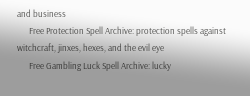and business
      Free Protection Spell Archive: protection spells against witchcraft, jinxes, hexes, and the evil eye
      Free Gambling Luck Spell Archive: lucky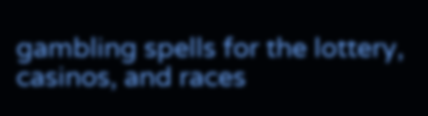gambling spells for the lottery, casinos, and races